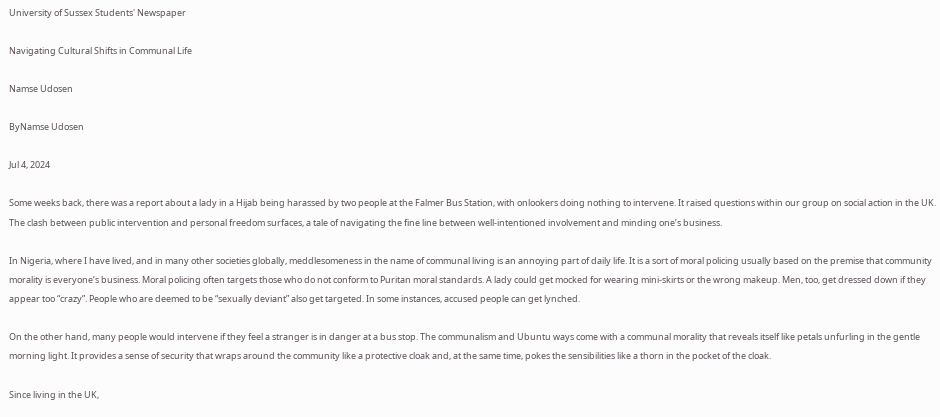University of Sussex Students' Newspaper

Navigating Cultural Shifts in Communal Life

Namse Udosen

ByNamse Udosen

Jul 4, 2024

Some weeks back, there was a report about a lady in a Hijab being harassed by two people at the Falmer Bus Station, with onlookers doing nothing to intervene. It raised questions within our group on social action in the UK.  The clash between public intervention and personal freedom surfaces, a tale of navigating the fine line between well-intentioned involvement and minding one’s business.

In Nigeria, where I have lived, and in many other societies globally, meddlesomeness in the name of communal living is an annoying part of daily life. It is a sort of moral policing usually based on the premise that community morality is everyone’s business. Moral policing often targets those who do not conform to Puritan moral standards. A lady could get mocked for wearing mini-skirts or the wrong makeup. Men, too, get dressed down if they appear too “crazy”. People who are deemed to be “sexually deviant” also get targeted. In some instances, accused people can get lynched.

On the other hand, many people would intervene if they feel a stranger is in danger at a bus stop. The communalism and Ubuntu ways come with a communal morality that reveals itself like petals unfurling in the gentle morning light. It provides a sense of security that wraps around the community like a protective cloak and, at the same time, pokes the sensibilities like a thorn in the pocket of the cloak.

Since living in the UK,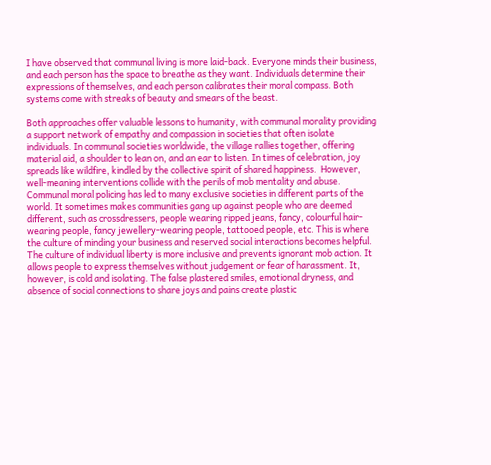I have observed that communal living is more laid-back. Everyone minds their business, and each person has the space to breathe as they want. Individuals determine their expressions of themselves, and each person calibrates their moral compass. Both systems come with streaks of beauty and smears of the beast.

Both approaches offer valuable lessons to humanity, with communal morality providing a support network of empathy and compassion in societies that often isolate individuals. In communal societies worldwide, the village rallies together, offering material aid, a shoulder to lean on, and an ear to listen. In times of celebration, joy spreads like wildfire, kindled by the collective spirit of shared happiness.  However, well-meaning interventions collide with the perils of mob mentality and abuse. Communal moral policing has led to many exclusive societies in different parts of the world. It sometimes makes communities gang up against people who are deemed different, such as crossdressers, people wearing ripped jeans, fancy, colourful hair-wearing people, fancy jewellery-wearing people, tattooed people, etc. This is where the culture of minding your business and reserved social interactions becomes helpful. The culture of individual liberty is more inclusive and prevents ignorant mob action. It allows people to express themselves without judgement or fear of harassment. It, however, is cold and isolating. The false plastered smiles, emotional dryness, and absence of social connections to share joys and pains create plastic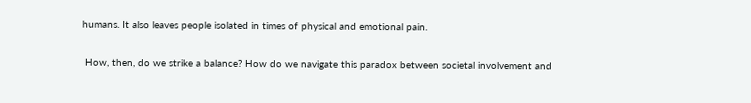humans. It also leaves people isolated in times of physical and emotional pain.

 How, then, do we strike a balance? How do we navigate this paradox between societal involvement and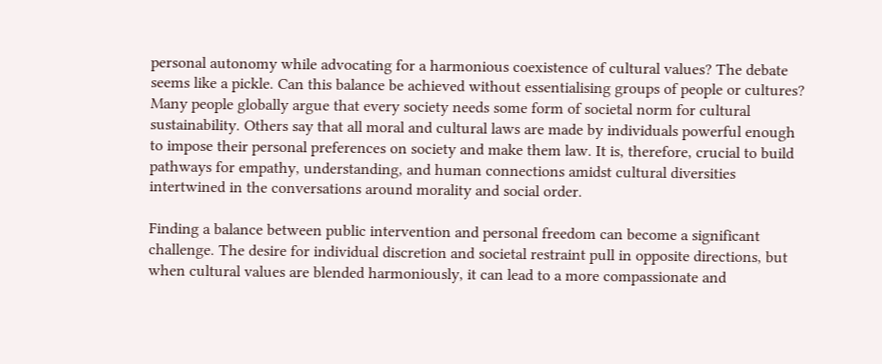personal autonomy while advocating for a harmonious coexistence of cultural values? The debate seems like a pickle. Can this balance be achieved without essentialising groups of people or cultures?  Many people globally argue that every society needs some form of societal norm for cultural sustainability. Others say that all moral and cultural laws are made by individuals powerful enough to impose their personal preferences on society and make them law. It is, therefore, crucial to build pathways for empathy, understanding, and human connections amidst cultural diversities intertwined in the conversations around morality and social order.

Finding a balance between public intervention and personal freedom can become a significant challenge. The desire for individual discretion and societal restraint pull in opposite directions, but when cultural values are blended harmoniously, it can lead to a more compassionate and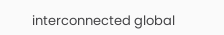interconnected global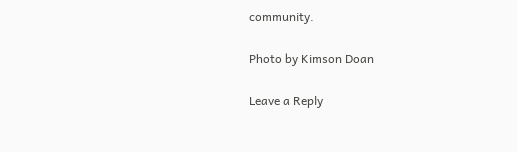community.

Photo by Kimson Doan

Leave a Reply